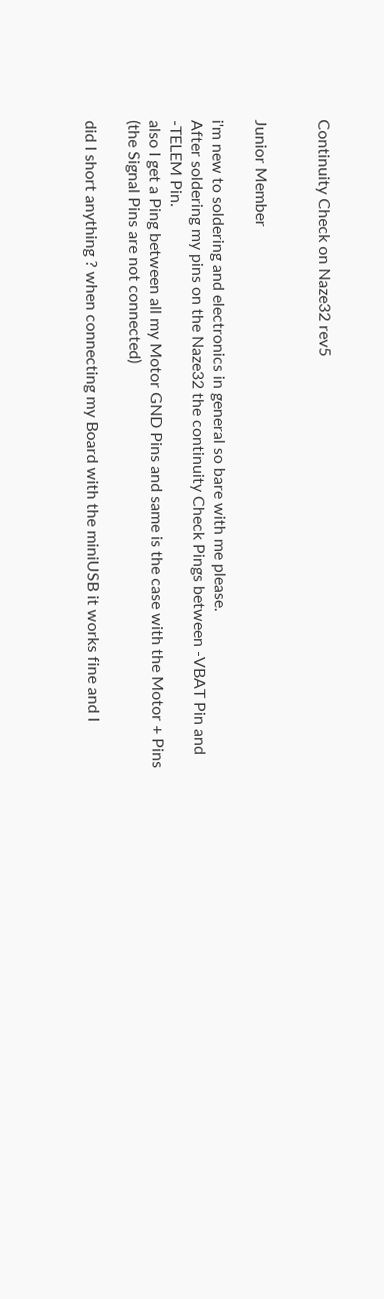Continuity Check on Naze32 rev5


Junior Member

i'm new to soldering and electronics in general so bare with me please.
After soldering my pins on the Naze32 the continuity Check Pings between -VBAT Pin and -TELEM Pin.
also I get a Ping between all my Motor GND Pins and same is the case with the Motor + Pins (the Signal Pins are not connected)

did I short anything ? when connecting my Board with the miniUSB it works fine and I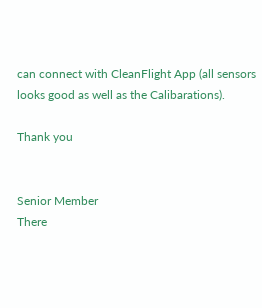can connect with CleanFlight App (all sensors looks good as well as the Calibarations).

Thank you


Senior Member
There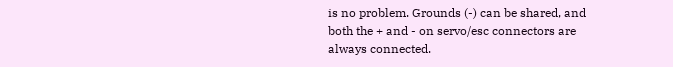is no problem. Grounds (-) can be shared, and both the + and - on servo/esc connectors are always connected.